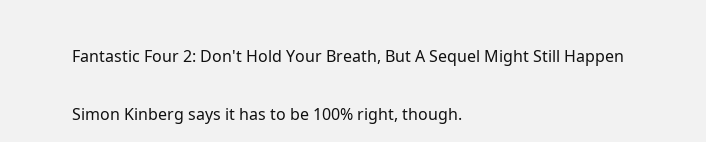Fantastic Four 2: Don't Hold Your Breath, But A Sequel Might Still Happen

Simon Kinberg says it has to be 100% right, though.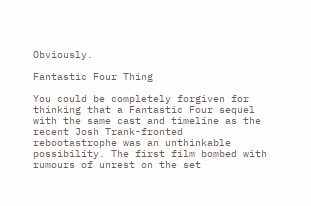Obviously.

Fantastic Four Thing

You could be completely forgiven for thinking that a Fantastic Four sequel with the same cast and timeline as the recent Josh Trank-fronted rebootastrophe was an unthinkable possibility. The first film bombed with rumours of unrest on the set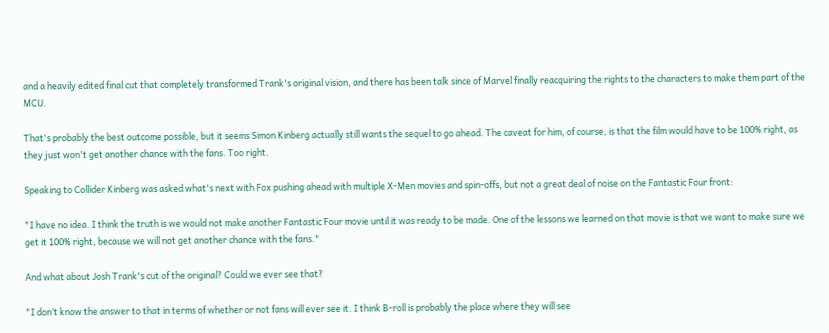and a heavily edited final cut that completely transformed Trank's original vision, and there has been talk since of Marvel finally reacquiring the rights to the characters to make them part of the MCU.

That's probably the best outcome possible, but it seems Simon Kinberg actually still wants the sequel to go ahead. The caveat for him, of course, is that the film would have to be 100% right, as they just won't get another chance with the fans. Too right.

Speaking to Collider Kinberg was asked what's next with Fox pushing ahead with multiple X-Men movies and spin-offs, but not a great deal of noise on the Fantastic Four front:

"I have no idea. I think the truth is we would not make another Fantastic Four movie until it was ready to be made. One of the lessons we learned on that movie is that we want to make sure we get it 100% right, because we will not get another chance with the fans."

And what about Josh Trank's cut of the original? Could we ever see that?

"I don’t know the answer to that in terms of whether or not fans will ever see it. I think B-roll is probably the place where they will see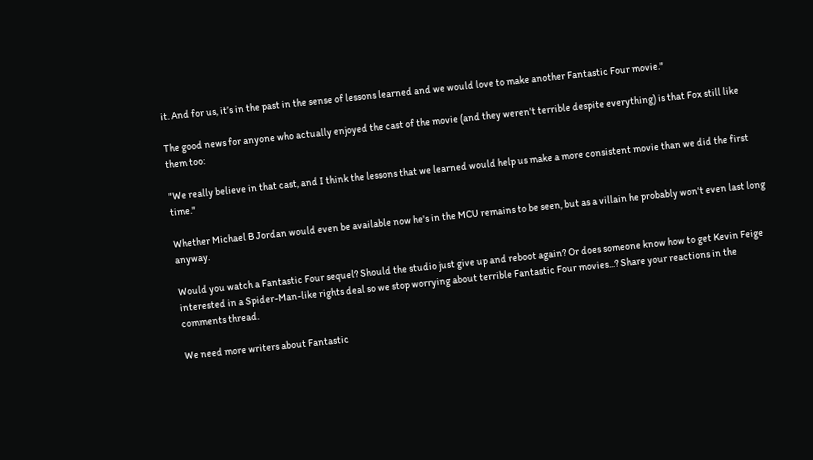it. And for us, it’s in the past in the sense of lessons learned and we would love to make another Fantastic Four movie."

The good news for anyone who actually enjoyed the cast of the movie (and they weren't terrible despite everything) is that Fox still like them too:

"We really believe in that cast, and I think the lessons that we learned would help us make a more consistent movie than we did the first time."

Whether Michael B Jordan would even be available now he's in the MCU remains to be seen, but as a villain he probably won't even last long anyway.

Would you watch a Fantastic Four sequel? Should the studio just give up and reboot again? Or does someone know how to get Kevin Feige interested in a Spider-Man-like rights deal so we stop worrying about terrible Fantastic Four movies...? Share your reactions in the comments thread.

We need more writers about Fantastic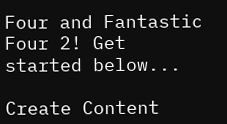Four and Fantastic Four 2! Get started below...

Create Content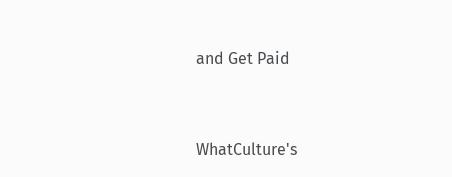and Get Paid


WhatCulture's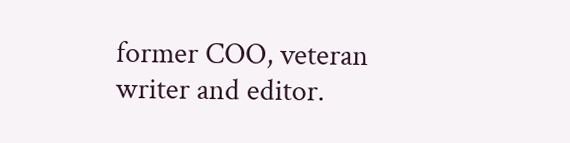former COO, veteran writer and editor.